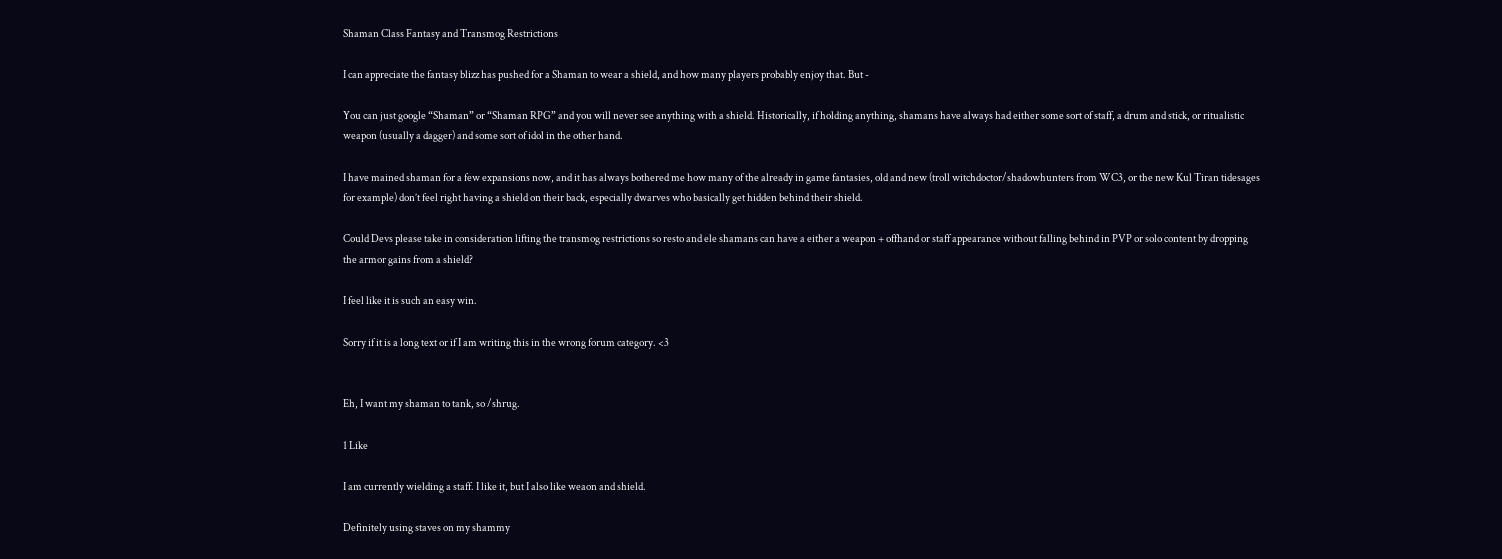Shaman Class Fantasy and Transmog Restrictions

I can appreciate the fantasy blizz has pushed for a Shaman to wear a shield, and how many players probably enjoy that. But -

You can just google “Shaman” or “Shaman RPG” and you will never see anything with a shield. Historically, if holding anything, shamans have always had either some sort of staff, a drum and stick, or ritualistic weapon (usually a dagger) and some sort of idol in the other hand.

I have mained shaman for a few expansions now, and it has always bothered me how many of the already in game fantasies, old and new (troll witchdoctor/shadowhunters from WC3, or the new Kul Tiran tidesages for example) don’t feel right having a shield on their back, especially dwarves who basically get hidden behind their shield.

Could Devs please take in consideration lifting the transmog restrictions so resto and ele shamans can have a either a weapon + offhand or staff appearance without falling behind in PVP or solo content by dropping the armor gains from a shield?

I feel like it is such an easy win.

Sorry if it is a long text or if I am writing this in the wrong forum category. <3


Eh, I want my shaman to tank, so /shrug.

1 Like

I am currently wielding a staff. I like it, but I also like weaon and shield.

Definitely using staves on my shammy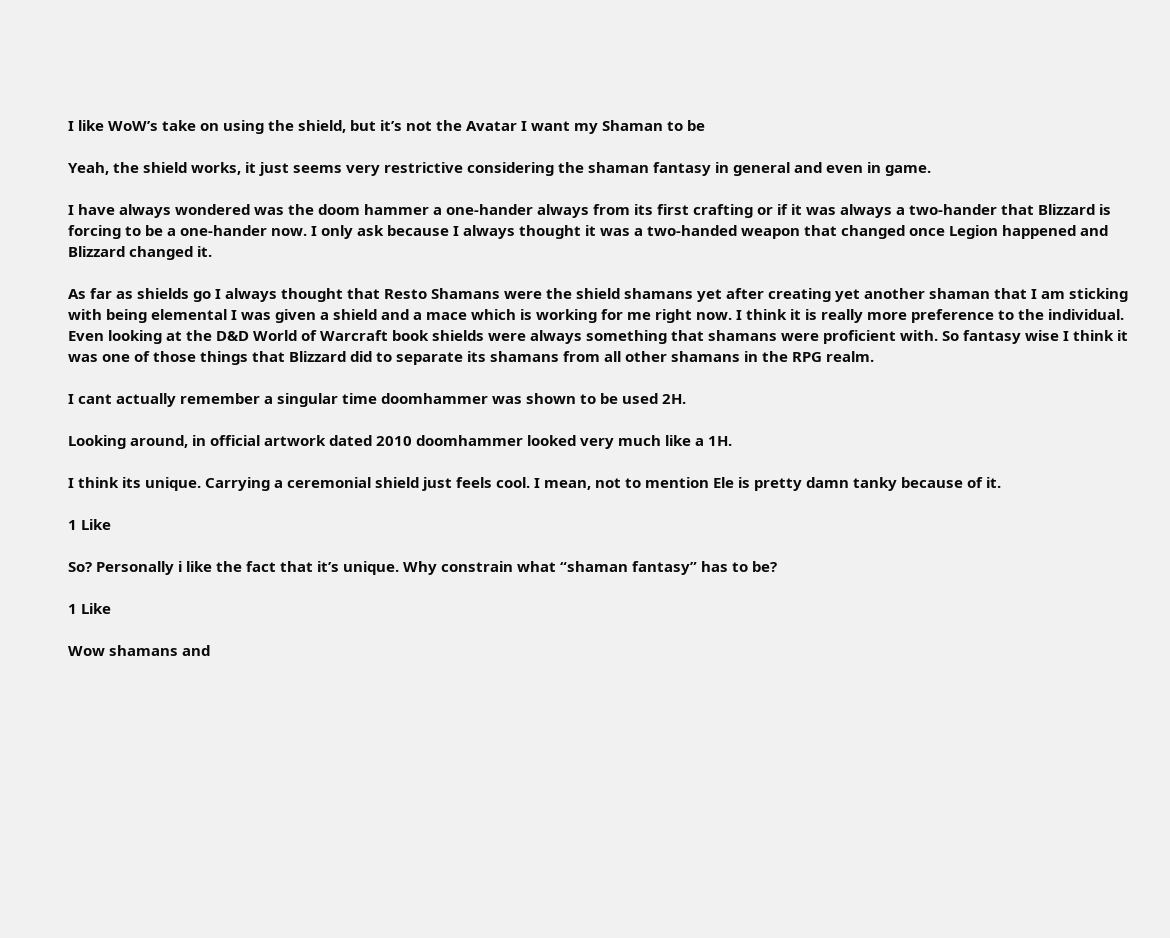I like WoW’s take on using the shield, but it’s not the Avatar I want my Shaman to be

Yeah, the shield works, it just seems very restrictive considering the shaman fantasy in general and even in game.

I have always wondered was the doom hammer a one-hander always from its first crafting or if it was always a two-hander that Blizzard is forcing to be a one-hander now. I only ask because I always thought it was a two-handed weapon that changed once Legion happened and Blizzard changed it.

As far as shields go I always thought that Resto Shamans were the shield shamans yet after creating yet another shaman that I am sticking with being elemental I was given a shield and a mace which is working for me right now. I think it is really more preference to the individual. Even looking at the D&D World of Warcraft book shields were always something that shamans were proficient with. So fantasy wise I think it was one of those things that Blizzard did to separate its shamans from all other shamans in the RPG realm.

I cant actually remember a singular time doomhammer was shown to be used 2H.

Looking around, in official artwork dated 2010 doomhammer looked very much like a 1H.

I think its unique. Carrying a ceremonial shield just feels cool. I mean, not to mention Ele is pretty damn tanky because of it.

1 Like

So? Personally i like the fact that it’s unique. Why constrain what “shaman fantasy” has to be?

1 Like

Wow shamans and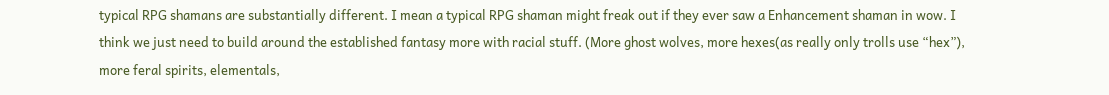typical RPG shamans are substantially different. I mean a typical RPG shaman might freak out if they ever saw a Enhancement shaman in wow. I think we just need to build around the established fantasy more with racial stuff. (More ghost wolves, more hexes(as really only trolls use “hex”), more feral spirits, elementals,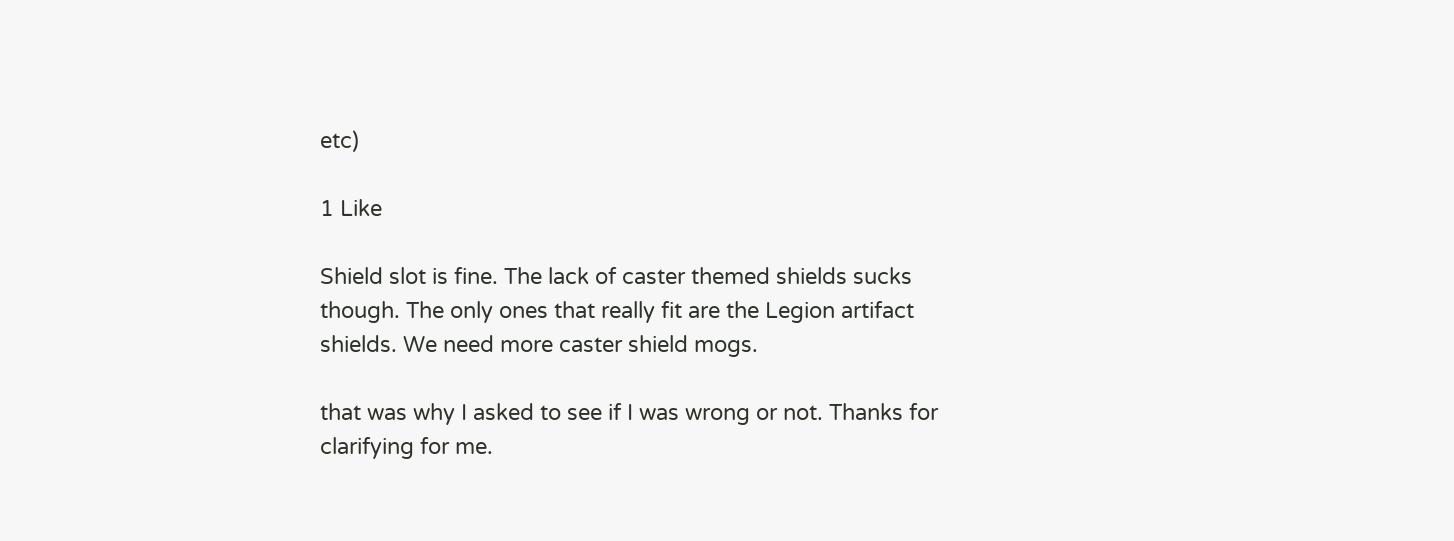etc)

1 Like

Shield slot is fine. The lack of caster themed shields sucks though. The only ones that really fit are the Legion artifact shields. We need more caster shield mogs.

that was why I asked to see if I was wrong or not. Thanks for clarifying for me.